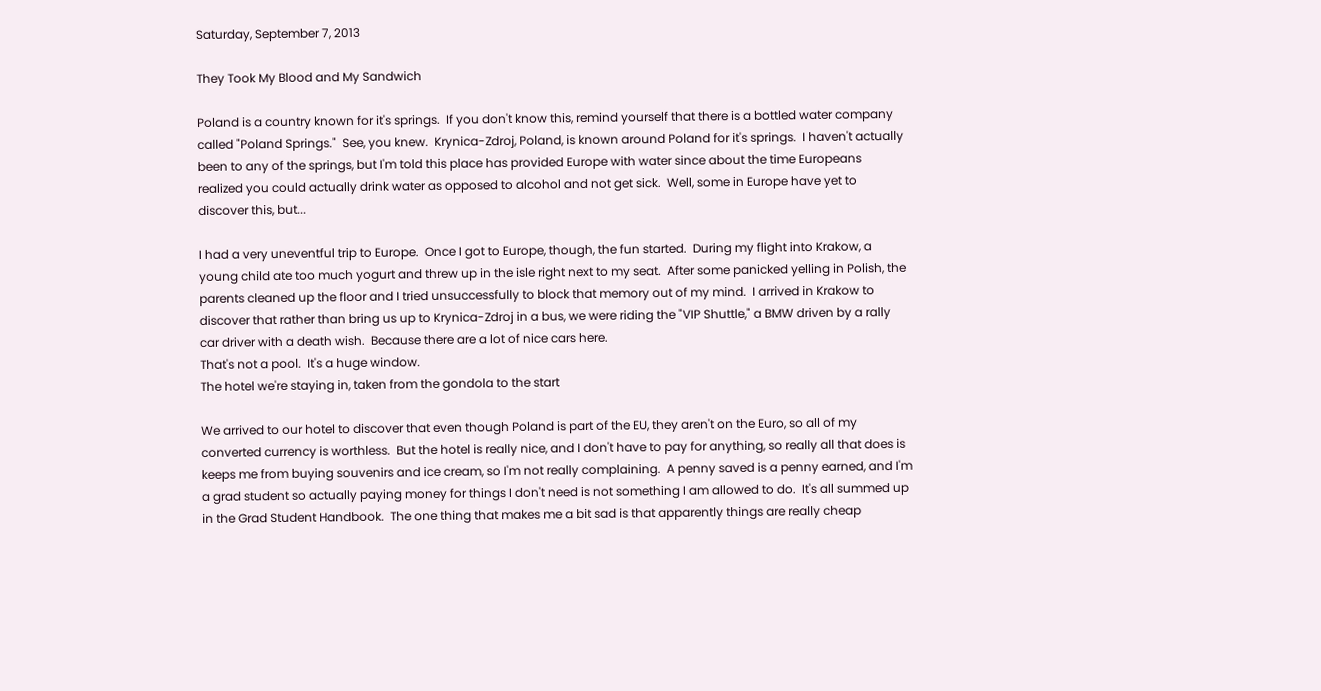Saturday, September 7, 2013

They Took My Blood and My Sandwich

Poland is a country known for it's springs.  If you don't know this, remind yourself that there is a bottled water company called "Poland Springs."  See, you knew.  Krynica-Zdroj, Poland, is known around Poland for it's springs.  I haven't actually been to any of the springs, but I'm told this place has provided Europe with water since about the time Europeans realized you could actually drink water as opposed to alcohol and not get sick.  Well, some in Europe have yet to discover this, but...

I had a very uneventful trip to Europe.  Once I got to Europe, though, the fun started.  During my flight into Krakow, a young child ate too much yogurt and threw up in the isle right next to my seat.  After some panicked yelling in Polish, the parents cleaned up the floor and I tried unsuccessfully to block that memory out of my mind.  I arrived in Krakow to discover that rather than bring us up to Krynica-Zdroj in a bus, we were riding the "VIP Shuttle," a BMW driven by a rally car driver with a death wish.  Because there are a lot of nice cars here.
That's not a pool.  It's a huge window.
The hotel we're staying in, taken from the gondola to the start

We arrived to our hotel to discover that even though Poland is part of the EU, they aren't on the Euro, so all of my converted currency is worthless.  But the hotel is really nice, and I don't have to pay for anything, so really all that does is keeps me from buying souvenirs and ice cream, so I'm not really complaining.  A penny saved is a penny earned, and I'm a grad student so actually paying money for things I don't need is not something I am allowed to do.  It's all summed up in the Grad Student Handbook.  The one thing that makes me a bit sad is that apparently things are really cheap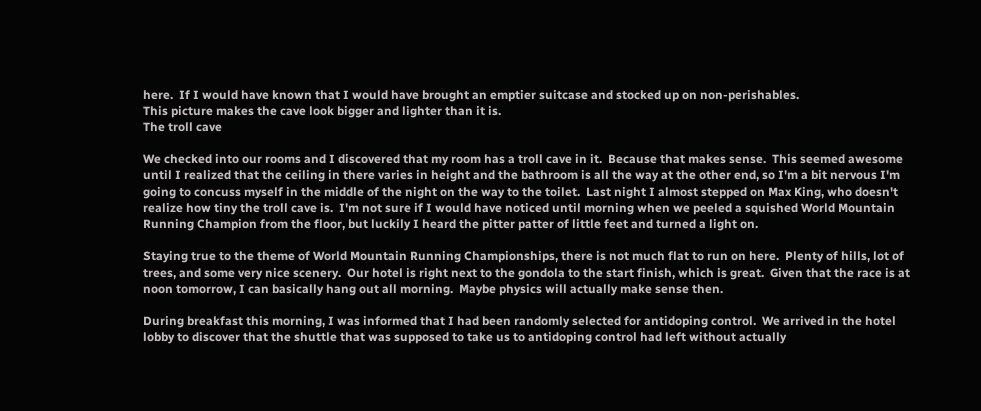here.  If I would have known that I would have brought an emptier suitcase and stocked up on non-perishables.
This picture makes the cave look bigger and lighter than it is.
The troll cave

We checked into our rooms and I discovered that my room has a troll cave in it.  Because that makes sense.  This seemed awesome until I realized that the ceiling in there varies in height and the bathroom is all the way at the other end, so I'm a bit nervous I'm going to concuss myself in the middle of the night on the way to the toilet.  Last night I almost stepped on Max King, who doesn't realize how tiny the troll cave is.  I'm not sure if I would have noticed until morning when we peeled a squished World Mountain Running Champion from the floor, but luckily I heard the pitter patter of little feet and turned a light on.

Staying true to the theme of World Mountain Running Championships, there is not much flat to run on here.  Plenty of hills, lot of trees, and some very nice scenery.  Our hotel is right next to the gondola to the start finish, which is great.  Given that the race is at noon tomorrow, I can basically hang out all morning.  Maybe physics will actually make sense then.

During breakfast this morning, I was informed that I had been randomly selected for antidoping control.  We arrived in the hotel lobby to discover that the shuttle that was supposed to take us to antidoping control had left without actually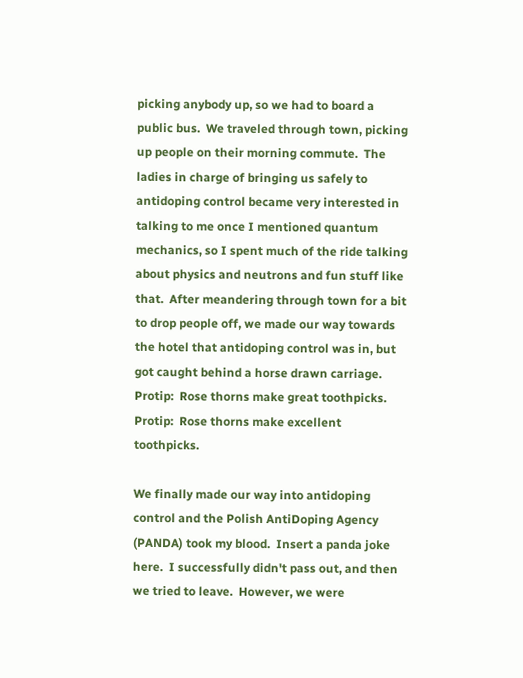picking anybody up, so we had to board a public bus.  We traveled through town, picking up people on their morning commute.  The ladies in charge of bringing us safely to antidoping control became very interested in talking to me once I mentioned quantum mechanics, so I spent much of the ride talking about physics and neutrons and fun stuff like that.  After meandering through town for a bit to drop people off, we made our way towards the hotel that antidoping control was in, but got caught behind a horse drawn carriage.
Protip:  Rose thorns make great toothpicks.
Protip:  Rose thorns make excellent toothpicks.

We finally made our way into antidoping control and the Polish AntiDoping Agency (PANDA) took my blood.  Insert a panda joke here.  I successfully didn't pass out, and then we tried to leave.  However, we were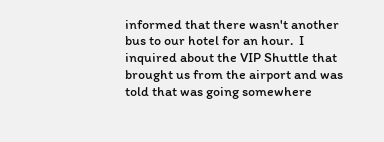informed that there wasn't another bus to our hotel for an hour.  I inquired about the VIP Shuttle that brought us from the airport and was told that was going somewhere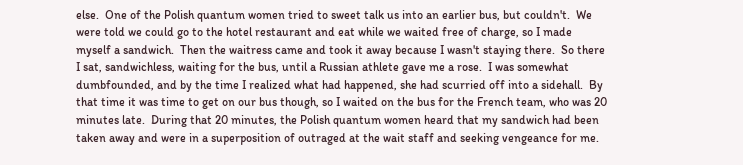else.  One of the Polish quantum women tried to sweet talk us into an earlier bus, but couldn't.  We were told we could go to the hotel restaurant and eat while we waited free of charge, so I made myself a sandwich.  Then the waitress came and took it away because I wasn't staying there.  So there I sat, sandwichless, waiting for the bus, until a Russian athlete gave me a rose.  I was somewhat dumbfounded, and by the time I realized what had happened, she had scurried off into a sidehall.  By that time it was time to get on our bus though, so I waited on the bus for the French team, who was 20 minutes late.  During that 20 minutes, the Polish quantum women heard that my sandwich had been taken away and were in a superposition of outraged at the wait staff and seeking vengeance for me.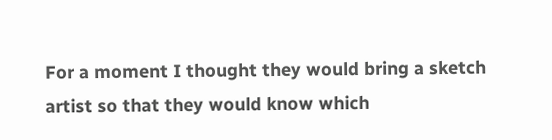For a moment I thought they would bring a sketch artist so that they would know which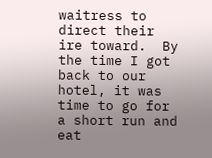waitress to direct their ire toward.  By the time I got back to our hotel, it was time to go for a short run and eat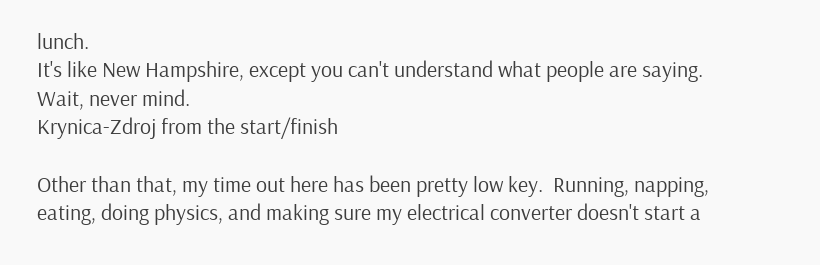lunch.
It's like New Hampshire, except you can't understand what people are saying.  Wait, never mind.
Krynica-Zdroj from the start/finish

Other than that, my time out here has been pretty low key.  Running, napping, eating, doing physics, and making sure my electrical converter doesn't start a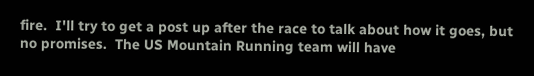fire.  I'll try to get a post up after the race to talk about how it goes, but no promises.  The US Mountain Running team will have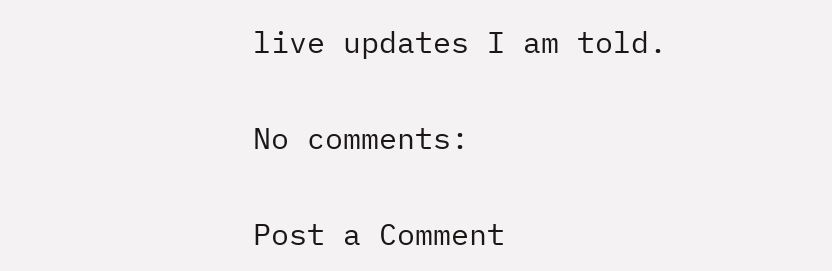live updates I am told.

No comments:

Post a Comment